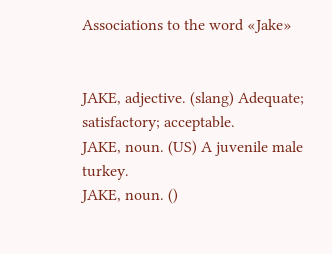Associations to the word «Jake»


JAKE, adjective. (slang) Adequate; satisfactory; acceptable.
JAKE, noun. (US) A juvenile male turkey.
JAKE, noun. ()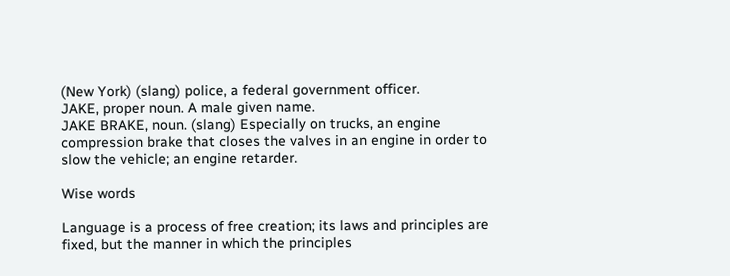(New York) (slang) police, a federal government officer.
JAKE, proper noun. A male given name.
JAKE BRAKE, noun. (slang) Especially on trucks, an engine compression brake that closes the valves in an engine in order to slow the vehicle; an engine retarder.

Wise words

Language is a process of free creation; its laws and principles are fixed, but the manner in which the principles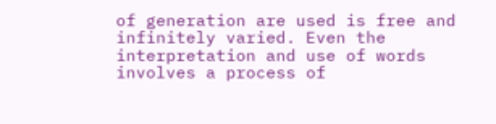of generation are used is free and infinitely varied. Even the interpretation and use of words involves a process of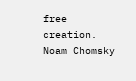free creation.
Noam Chomsky